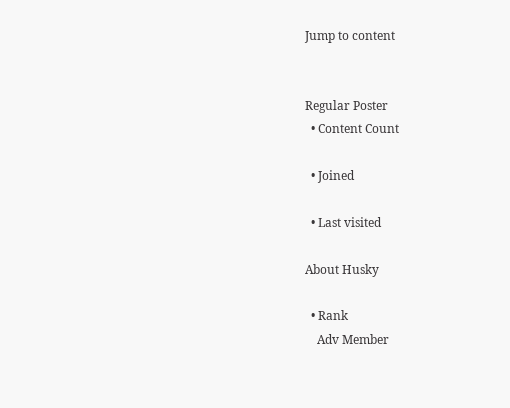Jump to content


Regular Poster
  • Content Count

  • Joined

  • Last visited

About Husky

  • Rank
    Adv Member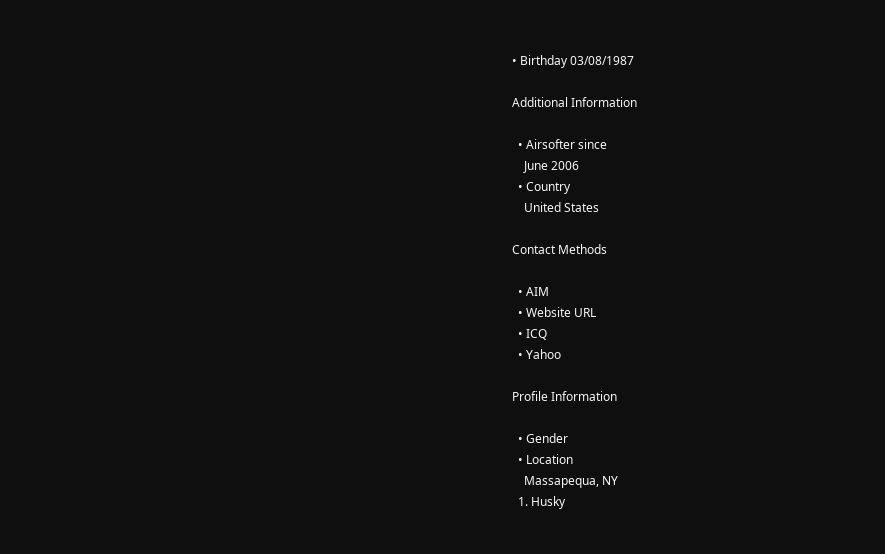• Birthday 03/08/1987

Additional Information

  • Airsofter since
    June 2006
  • Country
    United States

Contact Methods

  • AIM
  • Website URL
  • ICQ
  • Yahoo

Profile Information

  • Gender
  • Location
    Massapequa, NY
  1. Husky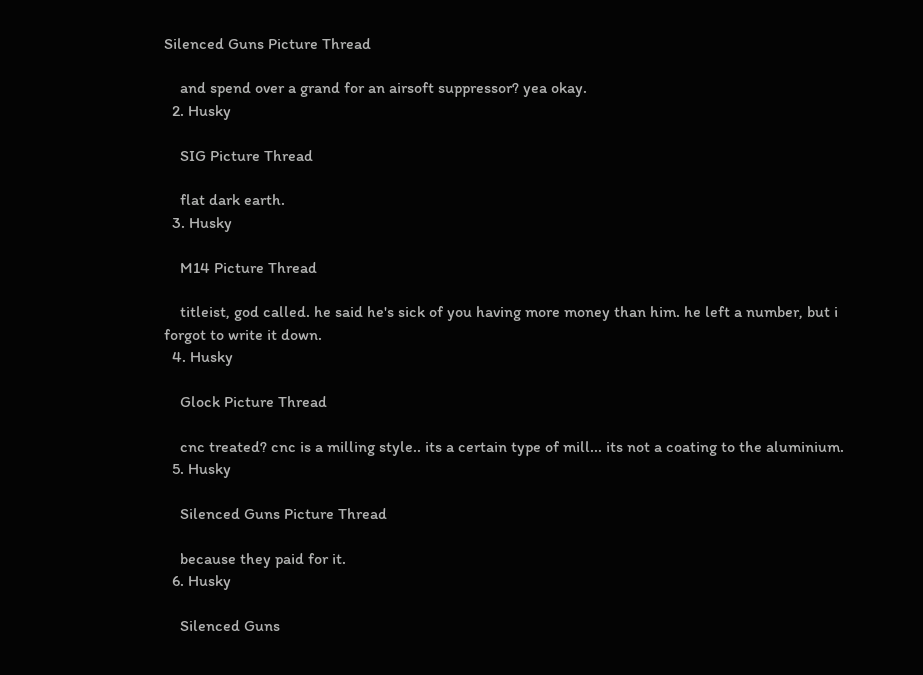Silenced Guns Picture Thread

    and spend over a grand for an airsoft suppressor? yea okay.
  2. Husky

    SIG Picture Thread

    flat dark earth.
  3. Husky

    M14 Picture Thread

    titleist, god called. he said he's sick of you having more money than him. he left a number, but i forgot to write it down.
  4. Husky

    Glock Picture Thread

    cnc treated? cnc is a milling style.. its a certain type of mill... its not a coating to the aluminium.
  5. Husky

    Silenced Guns Picture Thread

    because they paid for it.
  6. Husky

    Silenced Guns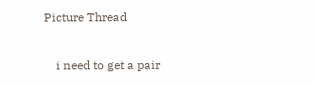Picture Thread

    i need to get a pair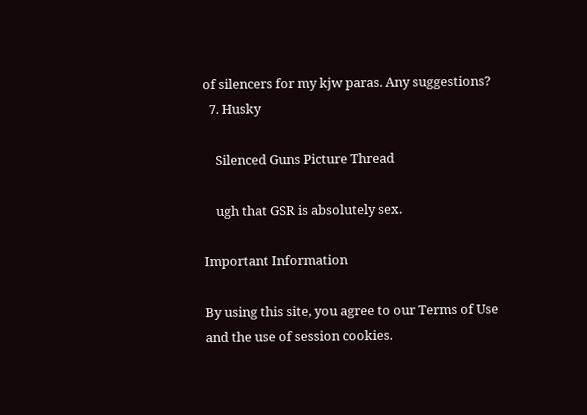of silencers for my kjw paras. Any suggestions?
  7. Husky

    Silenced Guns Picture Thread

    ugh that GSR is absolutely sex.

Important Information

By using this site, you agree to our Terms of Use and the use of session cookies.